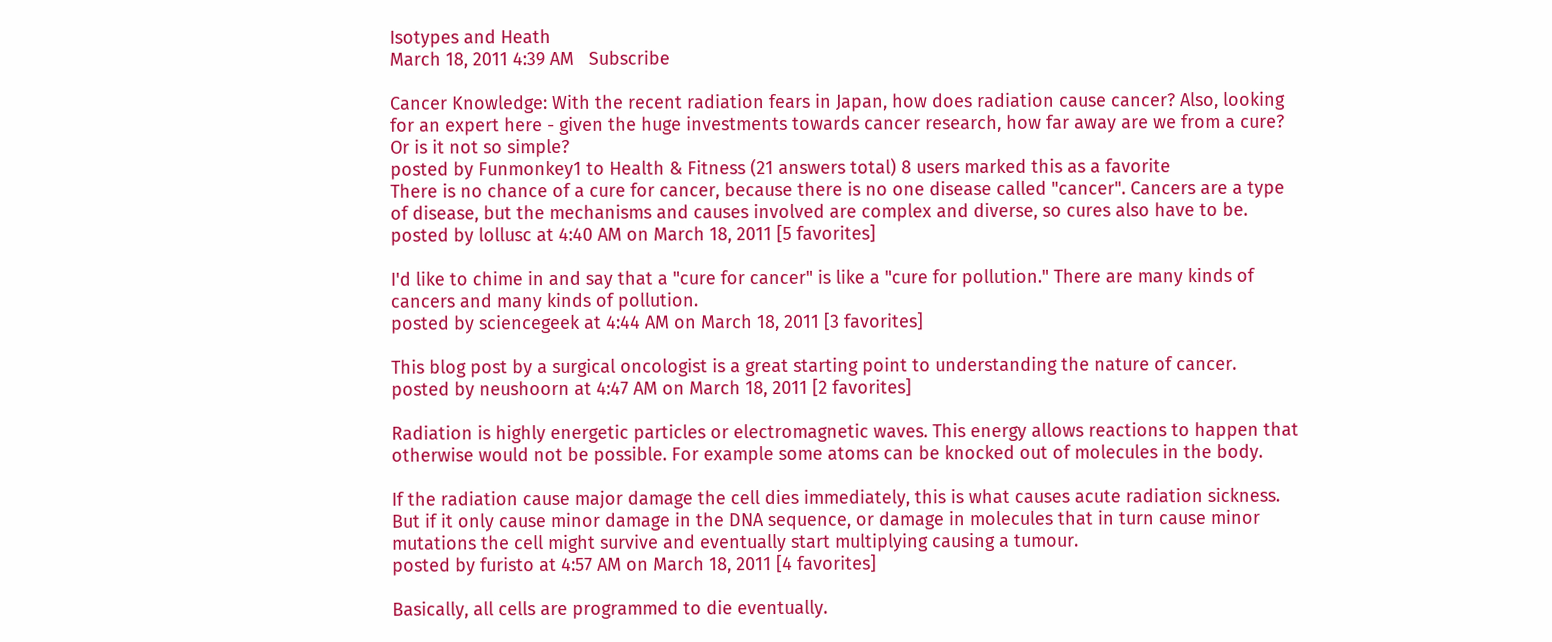Isotypes and Heath
March 18, 2011 4:39 AM   Subscribe

Cancer Knowledge: With the recent radiation fears in Japan, how does radiation cause cancer? Also, looking for an expert here - given the huge investments towards cancer research, how far away are we from a cure? Or is it not so simple?
posted by Funmonkey1 to Health & Fitness (21 answers total) 8 users marked this as a favorite
There is no chance of a cure for cancer, because there is no one disease called "cancer". Cancers are a type of disease, but the mechanisms and causes involved are complex and diverse, so cures also have to be.
posted by lollusc at 4:40 AM on March 18, 2011 [5 favorites]

I'd like to chime in and say that a "cure for cancer" is like a "cure for pollution." There are many kinds of cancers and many kinds of pollution.
posted by sciencegeek at 4:44 AM on March 18, 2011 [3 favorites]

This blog post by a surgical oncologist is a great starting point to understanding the nature of cancer.
posted by neushoorn at 4:47 AM on March 18, 2011 [2 favorites]

Radiation is highly energetic particles or electromagnetic waves. This energy allows reactions to happen that otherwise would not be possible. For example some atoms can be knocked out of molecules in the body.

If the radiation cause major damage the cell dies immediately, this is what causes acute radiation sickness. But if it only cause minor damage in the DNA sequence, or damage in molecules that in turn cause minor mutations the cell might survive and eventually start multiplying causing a tumour.
posted by furisto at 4:57 AM on March 18, 2011 [4 favorites]

Basically, all cells are programmed to die eventually.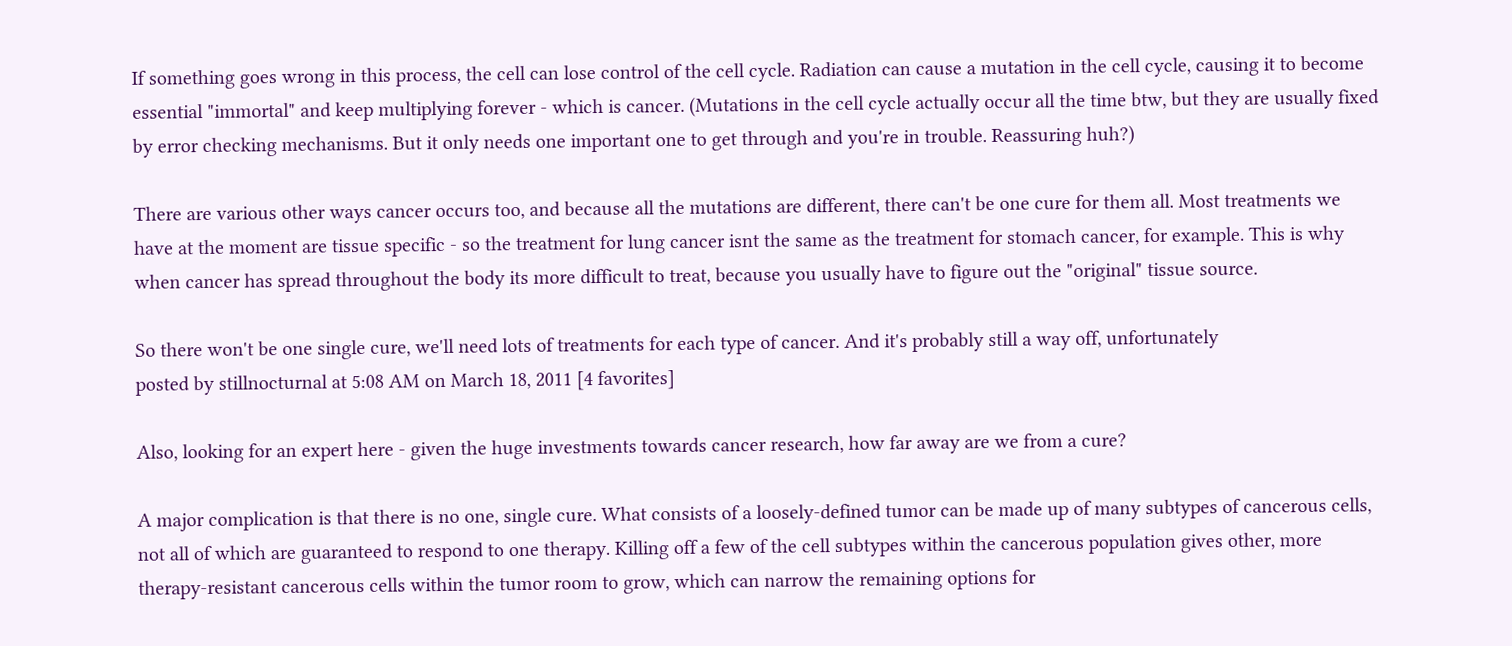If something goes wrong in this process, the cell can lose control of the cell cycle. Radiation can cause a mutation in the cell cycle, causing it to become essential "immortal" and keep multiplying forever - which is cancer. (Mutations in the cell cycle actually occur all the time btw, but they are usually fixed by error checking mechanisms. But it only needs one important one to get through and you're in trouble. Reassuring huh?)

There are various other ways cancer occurs too, and because all the mutations are different, there can't be one cure for them all. Most treatments we have at the moment are tissue specific - so the treatment for lung cancer isnt the same as the treatment for stomach cancer, for example. This is why when cancer has spread throughout the body its more difficult to treat, because you usually have to figure out the "original" tissue source.

So there won't be one single cure, we'll need lots of treatments for each type of cancer. And it's probably still a way off, unfortunately
posted by stillnocturnal at 5:08 AM on March 18, 2011 [4 favorites]

Also, looking for an expert here - given the huge investments towards cancer research, how far away are we from a cure?

A major complication is that there is no one, single cure. What consists of a loosely-defined tumor can be made up of many subtypes of cancerous cells, not all of which are guaranteed to respond to one therapy. Killing off a few of the cell subtypes within the cancerous population gives other, more therapy-resistant cancerous cells within the tumor room to grow, which can narrow the remaining options for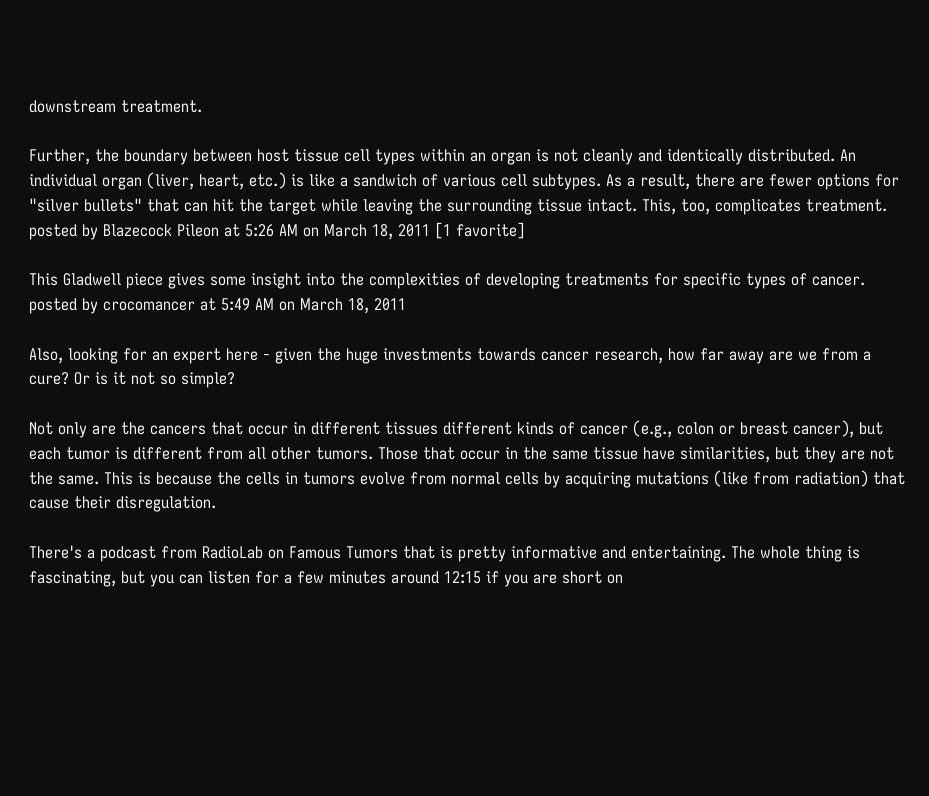downstream treatment.

Further, the boundary between host tissue cell types within an organ is not cleanly and identically distributed. An individual organ (liver, heart, etc.) is like a sandwich of various cell subtypes. As a result, there are fewer options for "silver bullets" that can hit the target while leaving the surrounding tissue intact. This, too, complicates treatment.
posted by Blazecock Pileon at 5:26 AM on March 18, 2011 [1 favorite]

This Gladwell piece gives some insight into the complexities of developing treatments for specific types of cancer.
posted by crocomancer at 5:49 AM on March 18, 2011

Also, looking for an expert here - given the huge investments towards cancer research, how far away are we from a cure? Or is it not so simple?

Not only are the cancers that occur in different tissues different kinds of cancer (e.g., colon or breast cancer), but each tumor is different from all other tumors. Those that occur in the same tissue have similarities, but they are not the same. This is because the cells in tumors evolve from normal cells by acquiring mutations (like from radiation) that cause their disregulation.

There's a podcast from RadioLab on Famous Tumors that is pretty informative and entertaining. The whole thing is fascinating, but you can listen for a few minutes around 12:15 if you are short on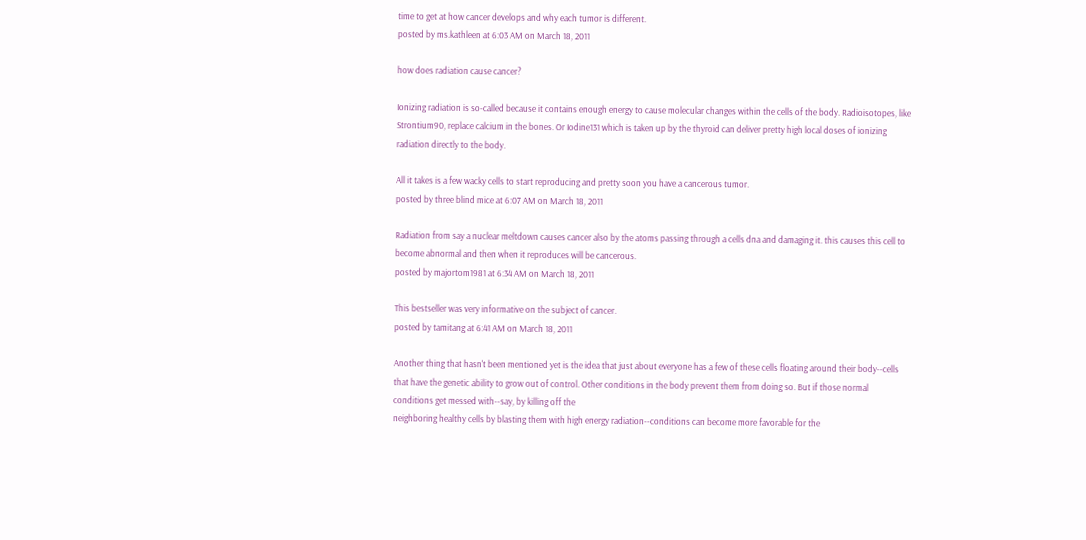time to get at how cancer develops and why each tumor is different.
posted by ms.kathleen at 6:03 AM on March 18, 2011

how does radiation cause cancer?

Ionizing radiation is so-called because it contains enough energy to cause molecular changes within the cells of the body. Radioisotopes, like Strontium90, replace calcium in the bones. Or Iodine131 which is taken up by the thyroid can deliver pretty high local doses of ionizing radiation directly to the body.

All it takes is a few wacky cells to start reproducing and pretty soon you have a cancerous tumor.
posted by three blind mice at 6:07 AM on March 18, 2011

Radiation from say a nuclear meltdown causes cancer also by the atoms passing through a cells dna and damaging it. this causes this cell to become abnormal and then when it reproduces will be cancerous.
posted by majortom1981 at 6:34 AM on March 18, 2011

This bestseller was very informative on the subject of cancer.
posted by tamitang at 6:41 AM on March 18, 2011

Another thing that hasn't been mentioned yet is the idea that just about everyone has a few of these cells floating around their body--cells that have the genetic ability to grow out of control. Other conditions in the body prevent them from doing so. But if those normal conditions get messed with--say, by killing off the
neighboring healthy cells by blasting them with high energy radiation--conditions can become more favorable for the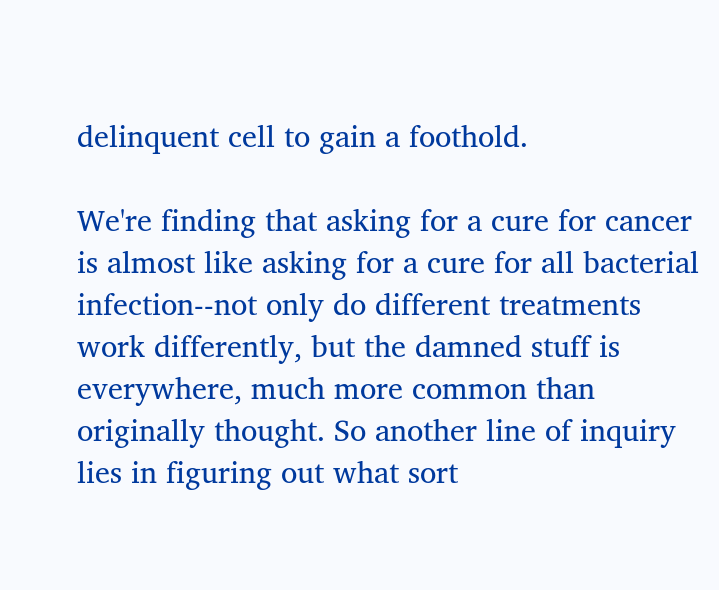delinquent cell to gain a foothold.

We're finding that asking for a cure for cancer is almost like asking for a cure for all bacterial infection--not only do different treatments work differently, but the damned stuff is everywhere, much more common than originally thought. So another line of inquiry lies in figuring out what sort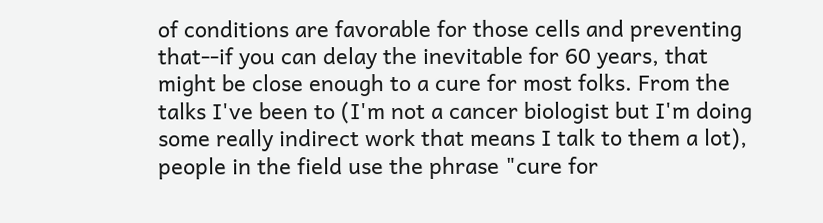of conditions are favorable for those cells and preventing that--if you can delay the inevitable for 60 years, that might be close enough to a cure for most folks. From the talks I've been to (I'm not a cancer biologist but I'm doing some really indirect work that means I talk to them a lot), people in the field use the phrase "cure for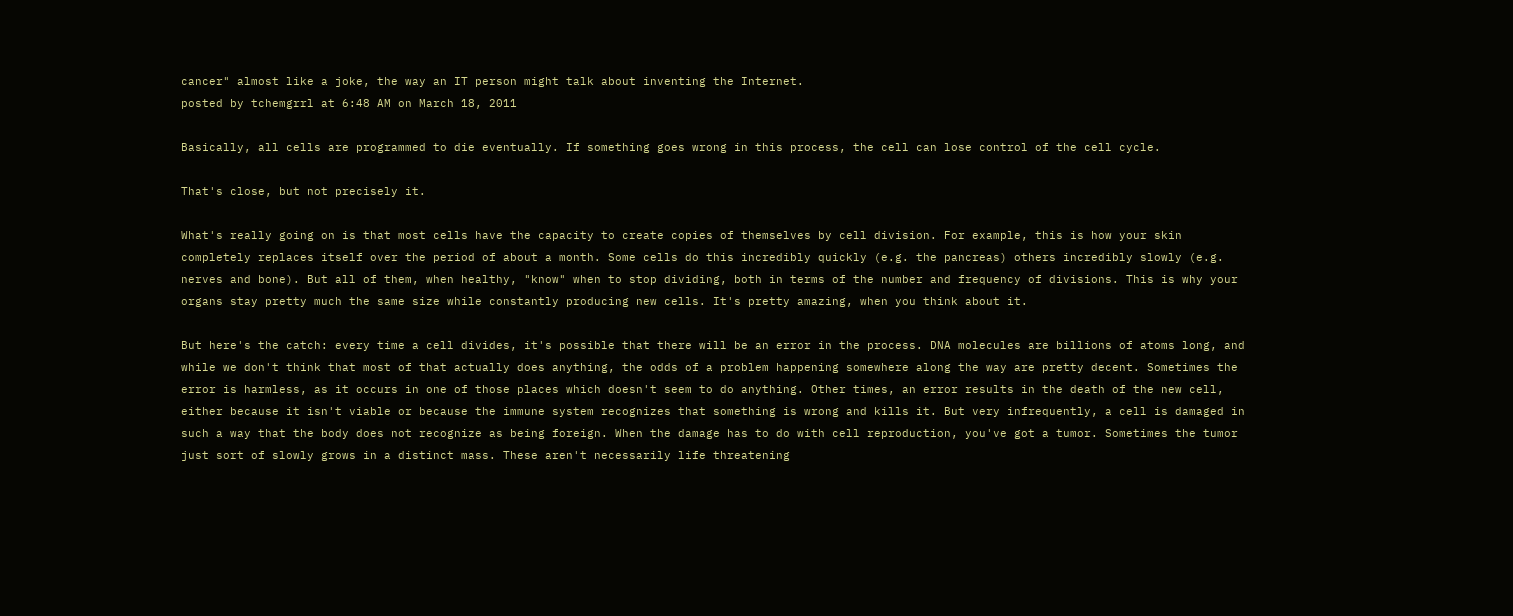cancer" almost like a joke, the way an IT person might talk about inventing the Internet.
posted by tchemgrrl at 6:48 AM on March 18, 2011

Basically, all cells are programmed to die eventually. If something goes wrong in this process, the cell can lose control of the cell cycle.

That's close, but not precisely it.

What's really going on is that most cells have the capacity to create copies of themselves by cell division. For example, this is how your skin completely replaces itself over the period of about a month. Some cells do this incredibly quickly (e.g. the pancreas) others incredibly slowly (e.g. nerves and bone). But all of them, when healthy, "know" when to stop dividing, both in terms of the number and frequency of divisions. This is why your organs stay pretty much the same size while constantly producing new cells. It's pretty amazing, when you think about it.

But here's the catch: every time a cell divides, it's possible that there will be an error in the process. DNA molecules are billions of atoms long, and while we don't think that most of that actually does anything, the odds of a problem happening somewhere along the way are pretty decent. Sometimes the error is harmless, as it occurs in one of those places which doesn't seem to do anything. Other times, an error results in the death of the new cell, either because it isn't viable or because the immune system recognizes that something is wrong and kills it. But very infrequently, a cell is damaged in such a way that the body does not recognize as being foreign. When the damage has to do with cell reproduction, you've got a tumor. Sometimes the tumor just sort of slowly grows in a distinct mass. These aren't necessarily life threatening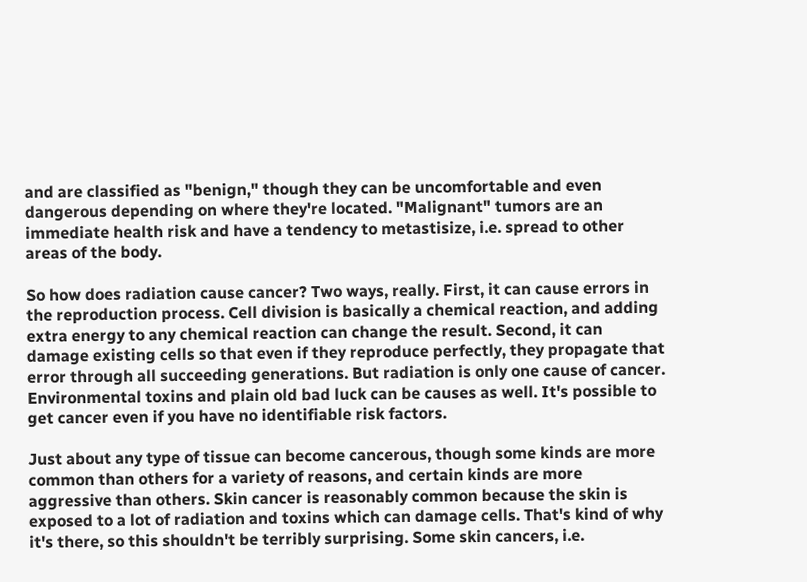and are classified as "benign," though they can be uncomfortable and even dangerous depending on where they're located. "Malignant" tumors are an immediate health risk and have a tendency to metastisize, i.e. spread to other areas of the body.

So how does radiation cause cancer? Two ways, really. First, it can cause errors in the reproduction process. Cell division is basically a chemical reaction, and adding extra energy to any chemical reaction can change the result. Second, it can damage existing cells so that even if they reproduce perfectly, they propagate that error through all succeeding generations. But radiation is only one cause of cancer. Environmental toxins and plain old bad luck can be causes as well. It's possible to get cancer even if you have no identifiable risk factors.

Just about any type of tissue can become cancerous, though some kinds are more common than others for a variety of reasons, and certain kinds are more aggressive than others. Skin cancer is reasonably common because the skin is exposed to a lot of radiation and toxins which can damage cells. That's kind of why it's there, so this shouldn't be terribly surprising. Some skin cancers, i.e.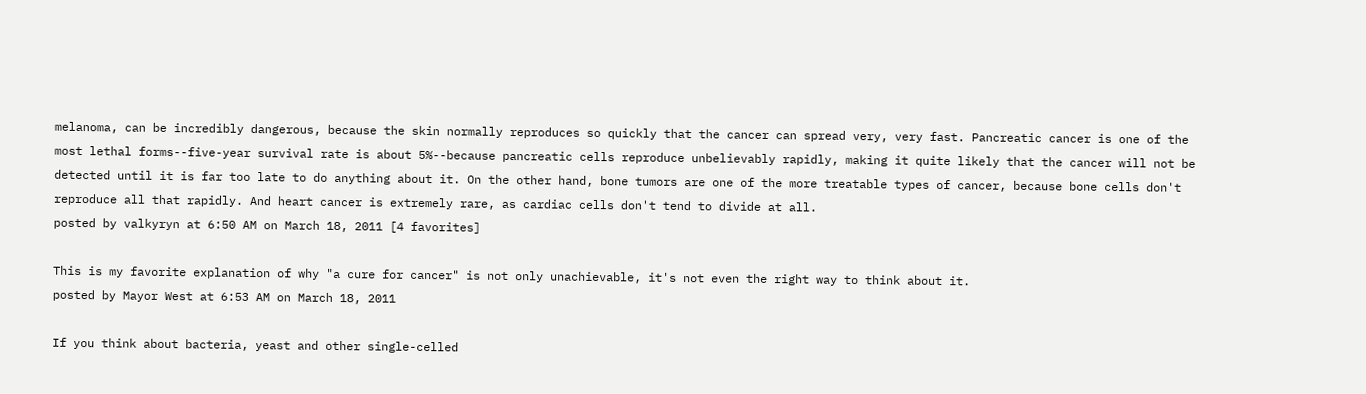melanoma, can be incredibly dangerous, because the skin normally reproduces so quickly that the cancer can spread very, very fast. Pancreatic cancer is one of the most lethal forms--five-year survival rate is about 5%--because pancreatic cells reproduce unbelievably rapidly, making it quite likely that the cancer will not be detected until it is far too late to do anything about it. On the other hand, bone tumors are one of the more treatable types of cancer, because bone cells don't reproduce all that rapidly. And heart cancer is extremely rare, as cardiac cells don't tend to divide at all.
posted by valkyryn at 6:50 AM on March 18, 2011 [4 favorites]

This is my favorite explanation of why "a cure for cancer" is not only unachievable, it's not even the right way to think about it.
posted by Mayor West at 6:53 AM on March 18, 2011

If you think about bacteria, yeast and other single-celled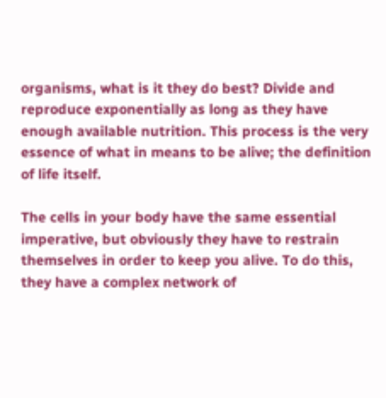organisms, what is it they do best? Divide and reproduce exponentially as long as they have enough available nutrition. This process is the very essence of what in means to be alive; the definition of life itself.

The cells in your body have the same essential imperative, but obviously they have to restrain themselves in order to keep you alive. To do this, they have a complex network of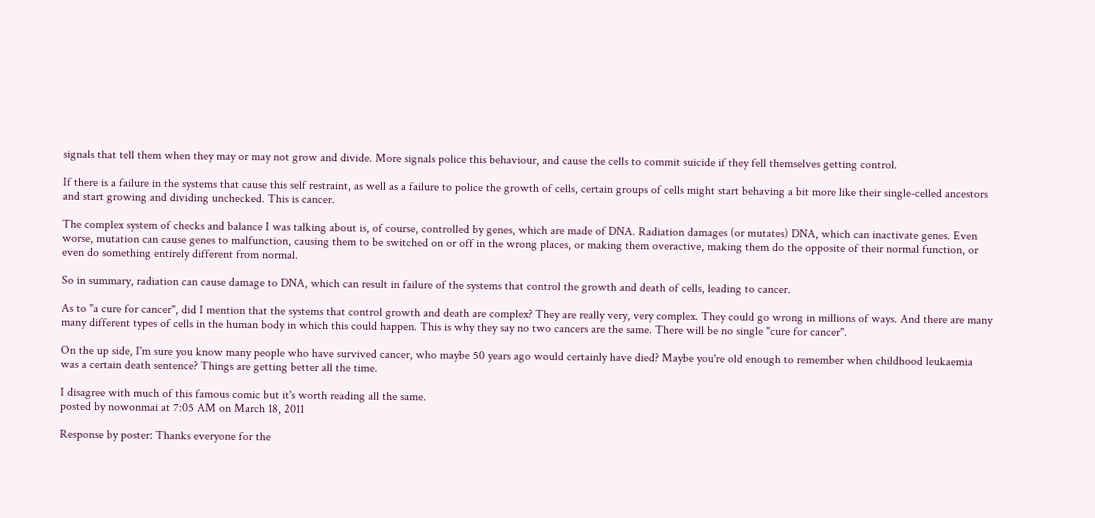signals that tell them when they may or may not grow and divide. More signals police this behaviour, and cause the cells to commit suicide if they fell themselves getting control.

If there is a failure in the systems that cause this self restraint, as well as a failure to police the growth of cells, certain groups of cells might start behaving a bit more like their single-celled ancestors and start growing and dividing unchecked. This is cancer.

The complex system of checks and balance I was talking about is, of course, controlled by genes, which are made of DNA. Radiation damages (or mutates) DNA, which can inactivate genes. Even worse, mutation can cause genes to malfunction, causing them to be switched on or off in the wrong places, or making them overactive, making them do the opposite of their normal function, or even do something entirely different from normal.

So in summary, radiation can cause damage to DNA, which can result in failure of the systems that control the growth and death of cells, leading to cancer.

As to "a cure for cancer", did I mention that the systems that control growth and death are complex? They are really very, very complex. They could go wrong in millions of ways. And there are many many different types of cells in the human body in which this could happen. This is why they say no two cancers are the same. There will be no single "cure for cancer".

On the up side, I'm sure you know many people who have survived cancer, who maybe 50 years ago would certainly have died? Maybe you're old enough to remember when childhood leukaemia was a certain death sentence? Things are getting better all the time.

I disagree with much of this famous comic but it's worth reading all the same.
posted by nowonmai at 7:05 AM on March 18, 2011

Response by poster: Thanks everyone for the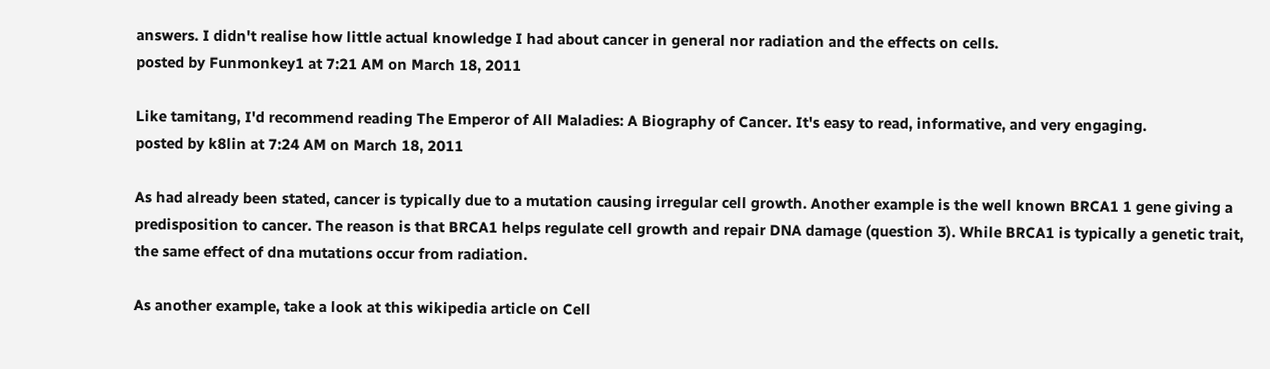answers. I didn't realise how little actual knowledge I had about cancer in general nor radiation and the effects on cells.
posted by Funmonkey1 at 7:21 AM on March 18, 2011

Like tamitang, I'd recommend reading The Emperor of All Maladies: A Biography of Cancer. It's easy to read, informative, and very engaging.
posted by k8lin at 7:24 AM on March 18, 2011

As had already been stated, cancer is typically due to a mutation causing irregular cell growth. Another example is the well known BRCA1 1 gene giving a predisposition to cancer. The reason is that BRCA1 helps regulate cell growth and repair DNA damage (question 3). While BRCA1 is typically a genetic trait, the same effect of dna mutations occur from radiation.

As another example, take a look at this wikipedia article on Cell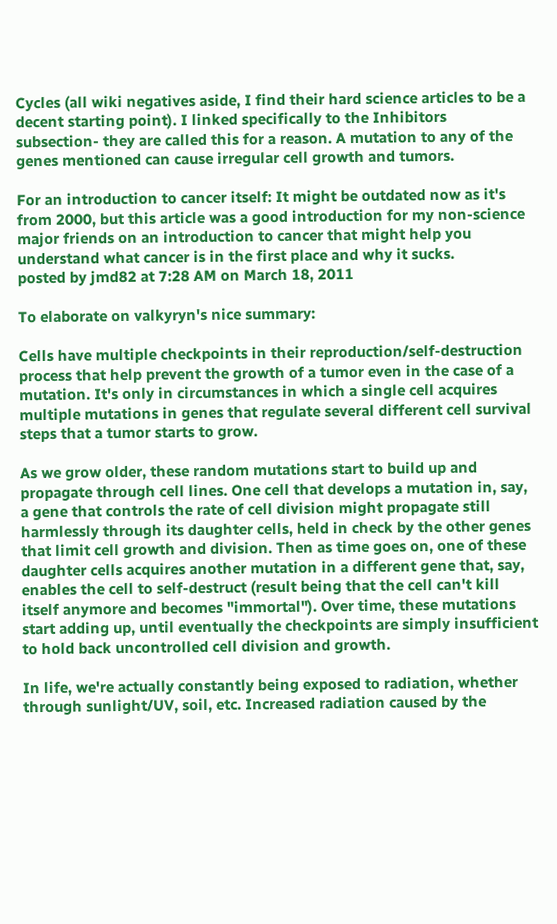Cycles (all wiki negatives aside, I find their hard science articles to be a decent starting point). I linked specifically to the Inhibitors subsection- they are called this for a reason. A mutation to any of the genes mentioned can cause irregular cell growth and tumors.

For an introduction to cancer itself: It might be outdated now as it's from 2000, but this article was a good introduction for my non-science major friends on an introduction to cancer that might help you understand what cancer is in the first place and why it sucks.
posted by jmd82 at 7:28 AM on March 18, 2011

To elaborate on valkyryn's nice summary:

Cells have multiple checkpoints in their reproduction/self-destruction process that help prevent the growth of a tumor even in the case of a mutation. It's only in circumstances in which a single cell acquires multiple mutations in genes that regulate several different cell survival steps that a tumor starts to grow.

As we grow older, these random mutations start to build up and propagate through cell lines. One cell that develops a mutation in, say, a gene that controls the rate of cell division might propagate still harmlessly through its daughter cells, held in check by the other genes that limit cell growth and division. Then as time goes on, one of these daughter cells acquires another mutation in a different gene that, say, enables the cell to self-destruct (result being that the cell can't kill itself anymore and becomes "immortal"). Over time, these mutations start adding up, until eventually the checkpoints are simply insufficient to hold back uncontrolled cell division and growth.

In life, we're actually constantly being exposed to radiation, whether through sunlight/UV, soil, etc. Increased radiation caused by the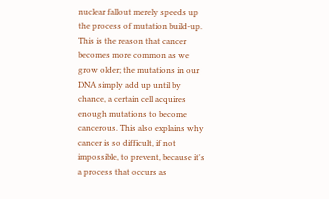nuclear fallout merely speeds up the process of mutation build-up. This is the reason that cancer becomes more common as we grow older; the mutations in our DNA simply add up until by chance, a certain cell acquires enough mutations to become cancerous. This also explains why cancer is so difficult, if not impossible, to prevent, because it's a process that occurs as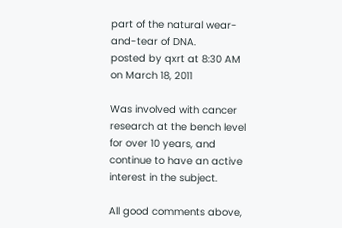part of the natural wear-and-tear of DNA.
posted by qxrt at 8:30 AM on March 18, 2011

Was involved with cancer research at the bench level for over 10 years, and continue to have an active interest in the subject.

All good comments above,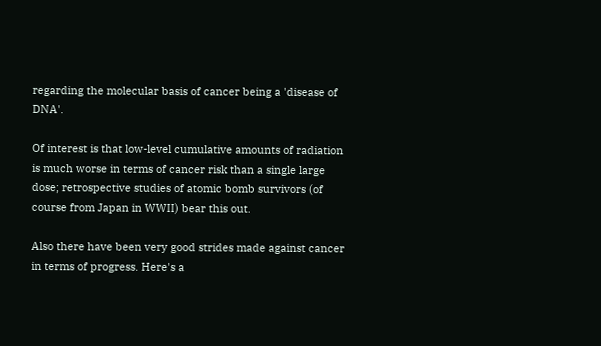regarding the molecular basis of cancer being a 'disease of DNA'.

Of interest is that low-level cumulative amounts of radiation is much worse in terms of cancer risk than a single large dose; retrospective studies of atomic bomb survivors (of course from Japan in WWII) bear this out.

Also there have been very good strides made against cancer in terms of progress. Here's a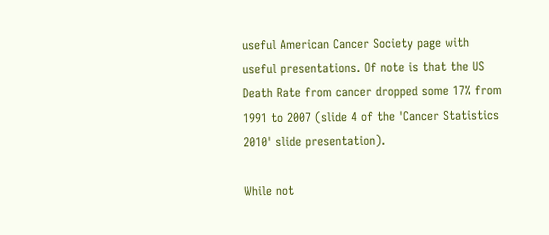useful American Cancer Society page with useful presentations. Of note is that the US Death Rate from cancer dropped some 17% from 1991 to 2007 (slide 4 of the 'Cancer Statistics 2010' slide presentation).

While not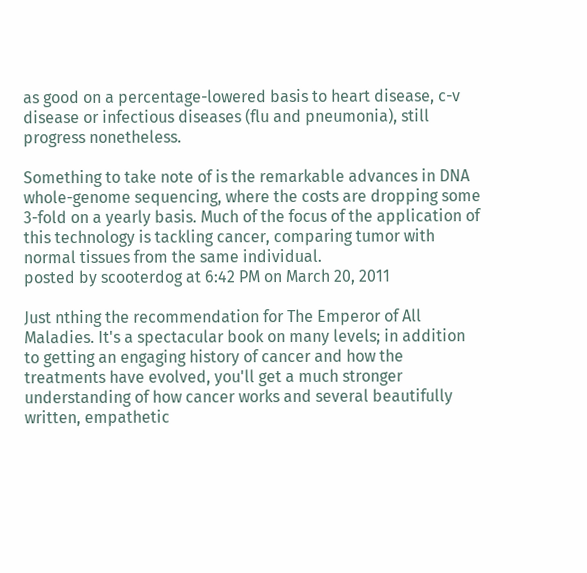as good on a percentage-lowered basis to heart disease, c-v disease or infectious diseases (flu and pneumonia), still progress nonetheless.

Something to take note of is the remarkable advances in DNA whole-genome sequencing, where the costs are dropping some 3-fold on a yearly basis. Much of the focus of the application of this technology is tackling cancer, comparing tumor with normal tissues from the same individual.
posted by scooterdog at 6:42 PM on March 20, 2011

Just nthing the recommendation for The Emperor of All Maladies. It's a spectacular book on many levels; in addition to getting an engaging history of cancer and how the treatments have evolved, you'll get a much stronger understanding of how cancer works and several beautifully written, empathetic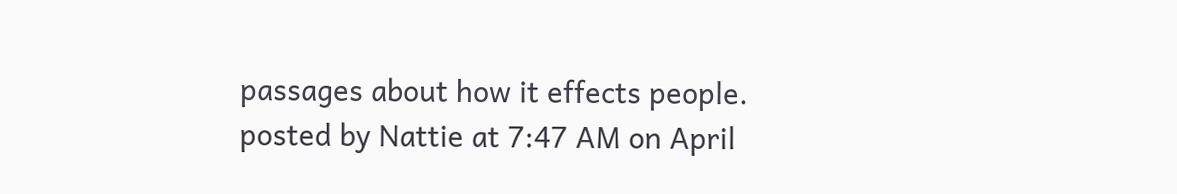passages about how it effects people.
posted by Nattie at 7:47 AM on April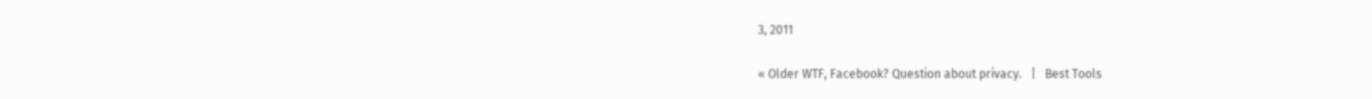3, 2011

« Older WTF, Facebook? Question about privacy.   |   Best Tools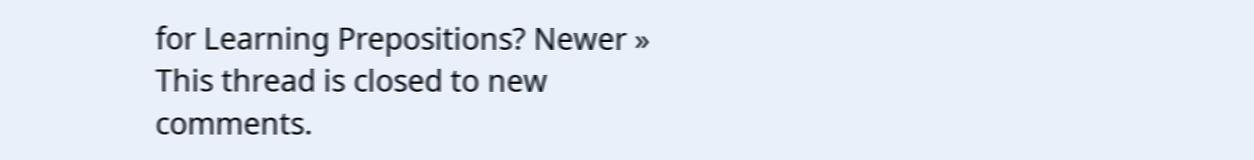for Learning Prepositions? Newer »
This thread is closed to new comments.